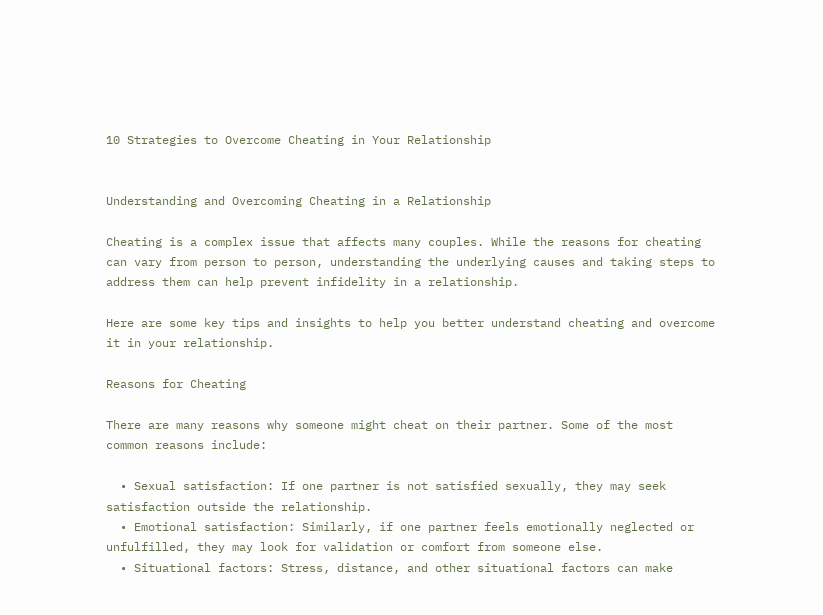10 Strategies to Overcome Cheating in Your Relationship


Understanding and Overcoming Cheating in a Relationship

Cheating is a complex issue that affects many couples. While the reasons for cheating can vary from person to person, understanding the underlying causes and taking steps to address them can help prevent infidelity in a relationship.

Here are some key tips and insights to help you better understand cheating and overcome it in your relationship.

Reasons for Cheating

There are many reasons why someone might cheat on their partner. Some of the most common reasons include:

  • Sexual satisfaction: If one partner is not satisfied sexually, they may seek satisfaction outside the relationship.
  • Emotional satisfaction: Similarly, if one partner feels emotionally neglected or unfulfilled, they may look for validation or comfort from someone else.
  • Situational factors: Stress, distance, and other situational factors can make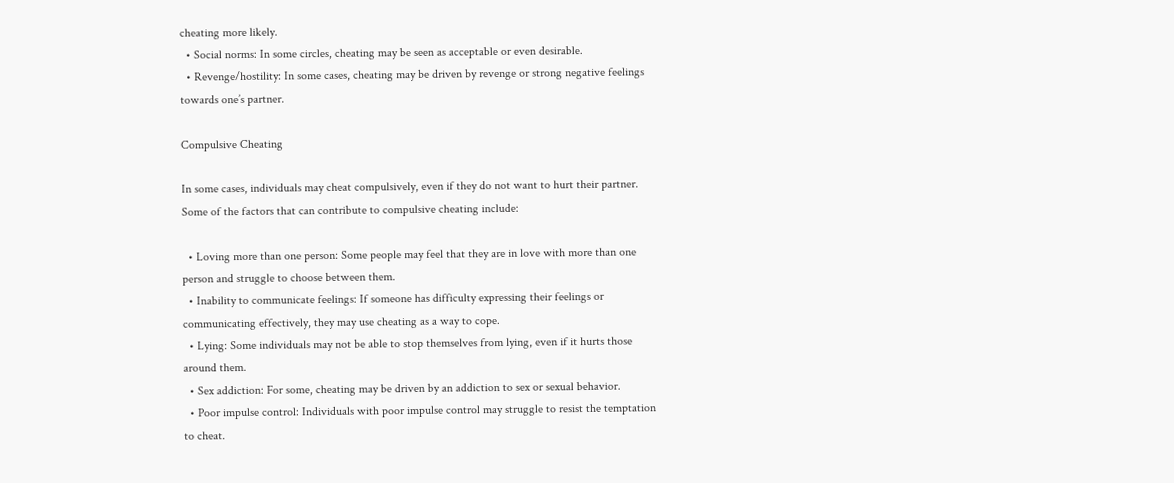cheating more likely.
  • Social norms: In some circles, cheating may be seen as acceptable or even desirable.
  • Revenge/hostility: In some cases, cheating may be driven by revenge or strong negative feelings towards one’s partner.

Compulsive Cheating

In some cases, individuals may cheat compulsively, even if they do not want to hurt their partner. Some of the factors that can contribute to compulsive cheating include:

  • Loving more than one person: Some people may feel that they are in love with more than one person and struggle to choose between them.
  • Inability to communicate feelings: If someone has difficulty expressing their feelings or communicating effectively, they may use cheating as a way to cope.
  • Lying: Some individuals may not be able to stop themselves from lying, even if it hurts those around them.
  • Sex addiction: For some, cheating may be driven by an addiction to sex or sexual behavior.
  • Poor impulse control: Individuals with poor impulse control may struggle to resist the temptation to cheat.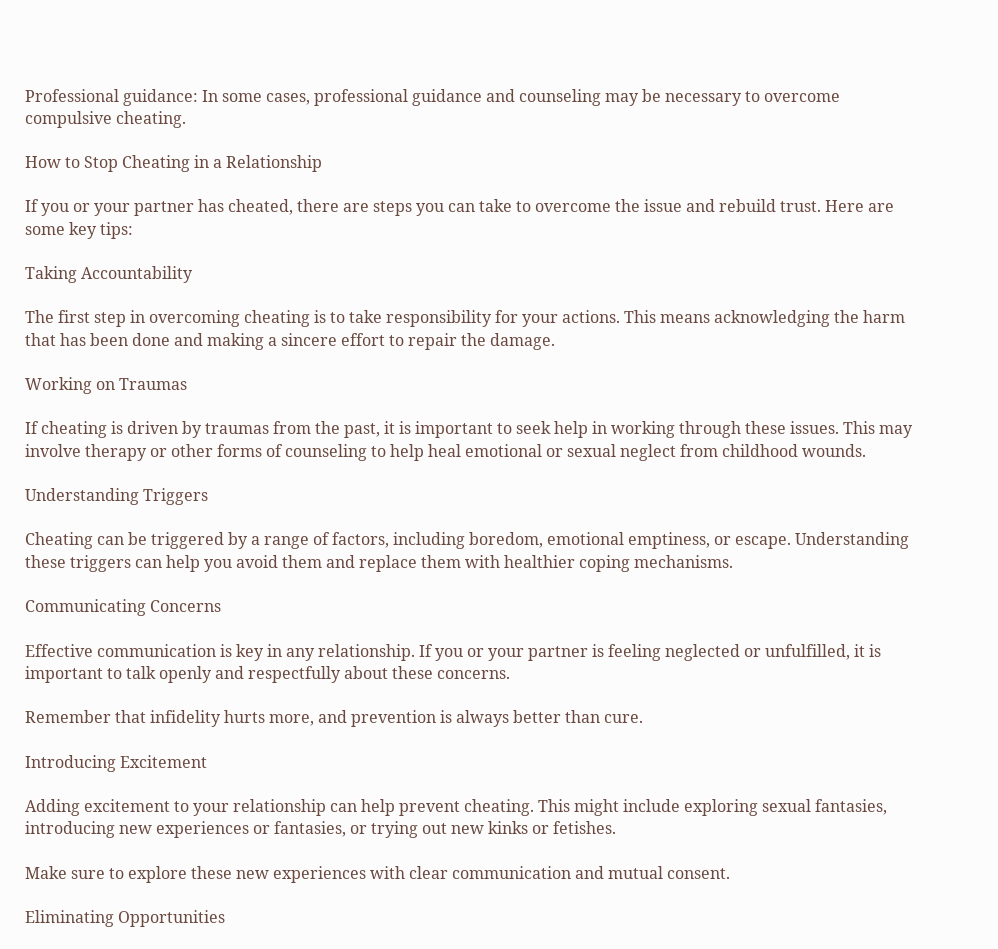Professional guidance: In some cases, professional guidance and counseling may be necessary to overcome compulsive cheating.

How to Stop Cheating in a Relationship

If you or your partner has cheated, there are steps you can take to overcome the issue and rebuild trust. Here are some key tips:

Taking Accountability

The first step in overcoming cheating is to take responsibility for your actions. This means acknowledging the harm that has been done and making a sincere effort to repair the damage.

Working on Traumas

If cheating is driven by traumas from the past, it is important to seek help in working through these issues. This may involve therapy or other forms of counseling to help heal emotional or sexual neglect from childhood wounds.

Understanding Triggers

Cheating can be triggered by a range of factors, including boredom, emotional emptiness, or escape. Understanding these triggers can help you avoid them and replace them with healthier coping mechanisms.

Communicating Concerns

Effective communication is key in any relationship. If you or your partner is feeling neglected or unfulfilled, it is important to talk openly and respectfully about these concerns.

Remember that infidelity hurts more, and prevention is always better than cure.

Introducing Excitement

Adding excitement to your relationship can help prevent cheating. This might include exploring sexual fantasies, introducing new experiences or fantasies, or trying out new kinks or fetishes.

Make sure to explore these new experiences with clear communication and mutual consent.

Eliminating Opportunities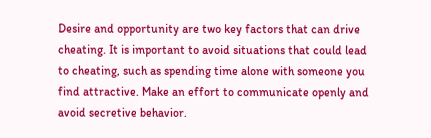Desire and opportunity are two key factors that can drive cheating. It is important to avoid situations that could lead to cheating, such as spending time alone with someone you find attractive. Make an effort to communicate openly and avoid secretive behavior.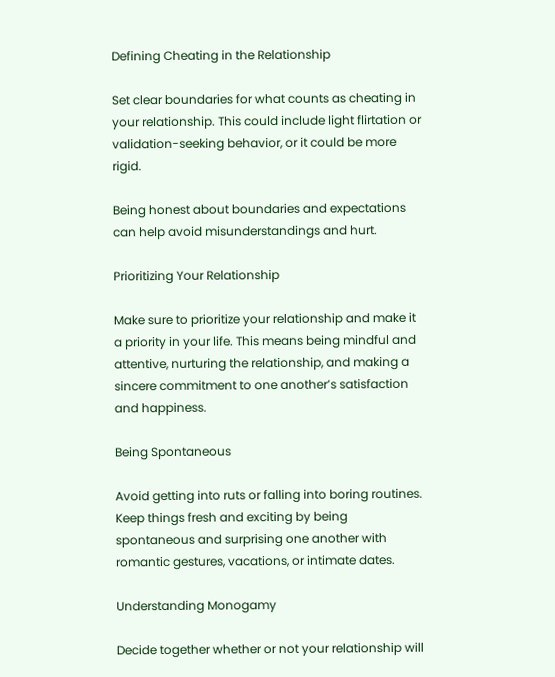Defining Cheating in the Relationship

Set clear boundaries for what counts as cheating in your relationship. This could include light flirtation or validation-seeking behavior, or it could be more rigid.

Being honest about boundaries and expectations can help avoid misunderstandings and hurt.

Prioritizing Your Relationship

Make sure to prioritize your relationship and make it a priority in your life. This means being mindful and attentive, nurturing the relationship, and making a sincere commitment to one another’s satisfaction and happiness.

Being Spontaneous

Avoid getting into ruts or falling into boring routines. Keep things fresh and exciting by being spontaneous and surprising one another with romantic gestures, vacations, or intimate dates.

Understanding Monogamy

Decide together whether or not your relationship will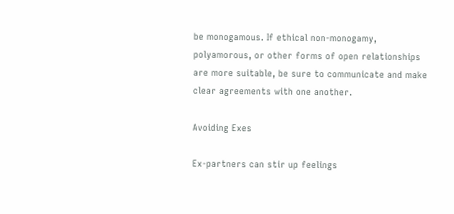be monogamous. If ethical non-monogamy, polyamorous, or other forms of open relationships are more suitable, be sure to communicate and make clear agreements with one another.

Avoiding Exes

Ex-partners can stir up feelings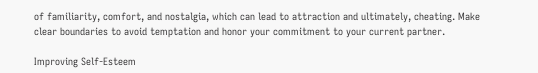of familiarity, comfort, and nostalgia, which can lead to attraction and ultimately, cheating. Make clear boundaries to avoid temptation and honor your commitment to your current partner.

Improving Self-Esteem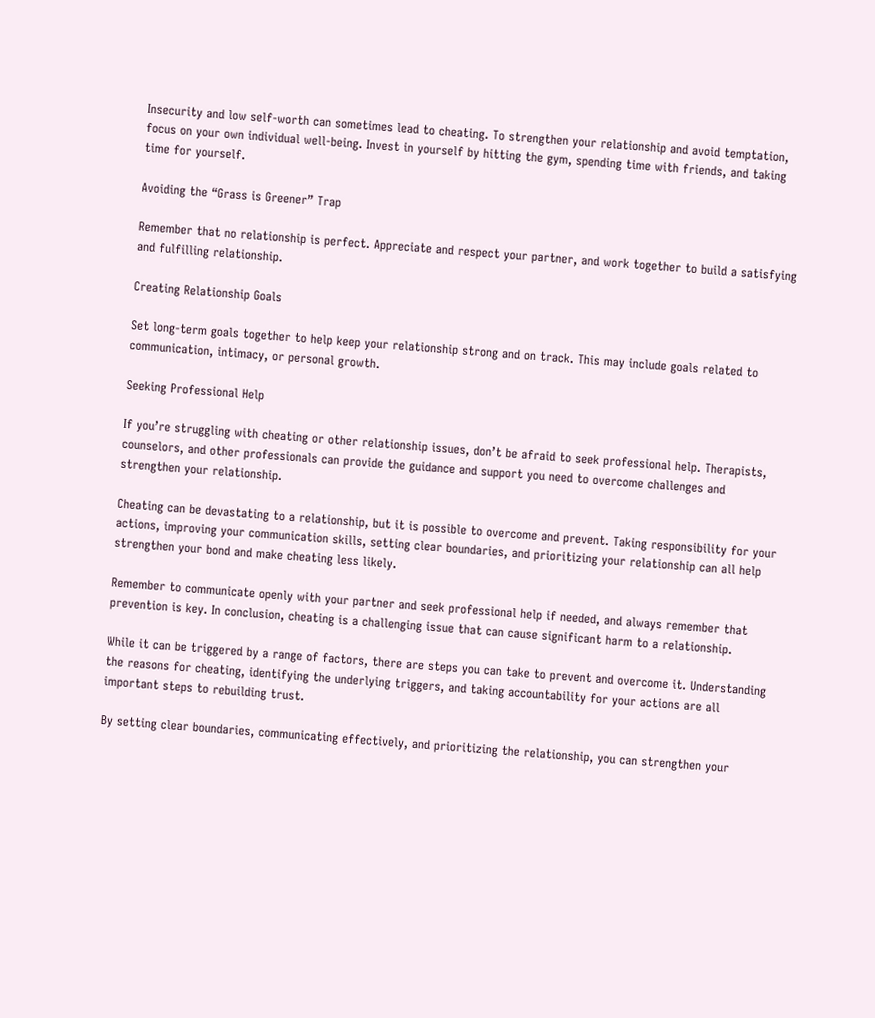Insecurity and low self-worth can sometimes lead to cheating. To strengthen your relationship and avoid temptation, focus on your own individual well-being. Invest in yourself by hitting the gym, spending time with friends, and taking time for yourself.

Avoiding the “Grass is Greener” Trap

Remember that no relationship is perfect. Appreciate and respect your partner, and work together to build a satisfying and fulfilling relationship.

Creating Relationship Goals

Set long-term goals together to help keep your relationship strong and on track. This may include goals related to communication, intimacy, or personal growth.

Seeking Professional Help

If you’re struggling with cheating or other relationship issues, don’t be afraid to seek professional help. Therapists, counselors, and other professionals can provide the guidance and support you need to overcome challenges and strengthen your relationship.

Cheating can be devastating to a relationship, but it is possible to overcome and prevent. Taking responsibility for your actions, improving your communication skills, setting clear boundaries, and prioritizing your relationship can all help strengthen your bond and make cheating less likely.

Remember to communicate openly with your partner and seek professional help if needed, and always remember that prevention is key. In conclusion, cheating is a challenging issue that can cause significant harm to a relationship.

While it can be triggered by a range of factors, there are steps you can take to prevent and overcome it. Understanding the reasons for cheating, identifying the underlying triggers, and taking accountability for your actions are all important steps to rebuilding trust.

By setting clear boundaries, communicating effectively, and prioritizing the relationship, you can strengthen your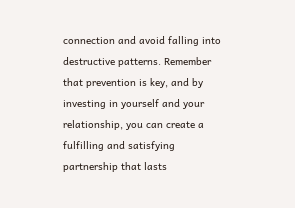connection and avoid falling into destructive patterns. Remember that prevention is key, and by investing in yourself and your relationship, you can create a fulfilling and satisfying partnership that lasts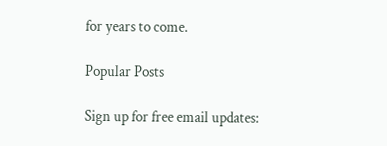for years to come.

Popular Posts

Sign up for free email updates: